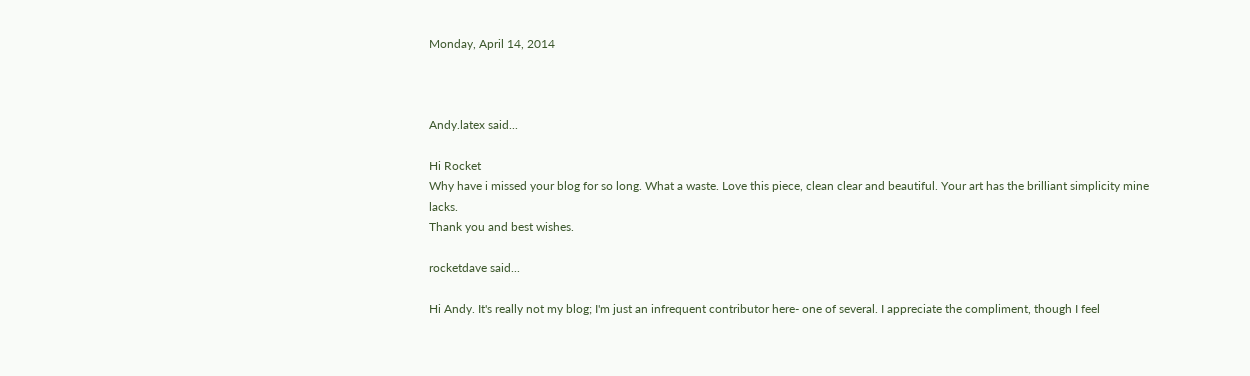Monday, April 14, 2014



Andy.latex said...

Hi Rocket
Why have i missed your blog for so long. What a waste. Love this piece, clean clear and beautiful. Your art has the brilliant simplicity mine lacks.
Thank you and best wishes.

rocketdave said...

Hi Andy. It's really not my blog; I'm just an infrequent contributor here- one of several. I appreciate the compliment, though I feel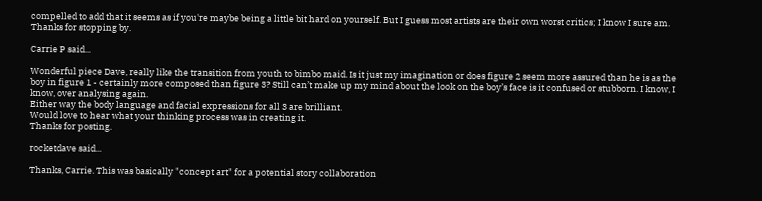compelled to add that it seems as if you're maybe being a little bit hard on yourself. But I guess most artists are their own worst critics; I know I sure am. Thanks for stopping by.

Carrie P said...

Wonderful piece Dave, really like the transition from youth to bimbo maid. Is it just my imagination or does figure 2 seem more assured than he is as the boy in figure 1 - certainly more composed than figure 3? Still can’t make up my mind about the look on the boy’s face is it confused or stubborn. I know, I know, over analysing again.
Either way the body language and facial expressions for all 3 are brilliant.
Would love to hear what your thinking process was in creating it.
Thanks for posting.

rocketdave said...

Thanks, Carrie. This was basically "concept art" for a potential story collaboration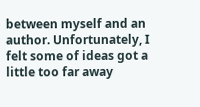between myself and an author. Unfortunately, I felt some of ideas got a little too far away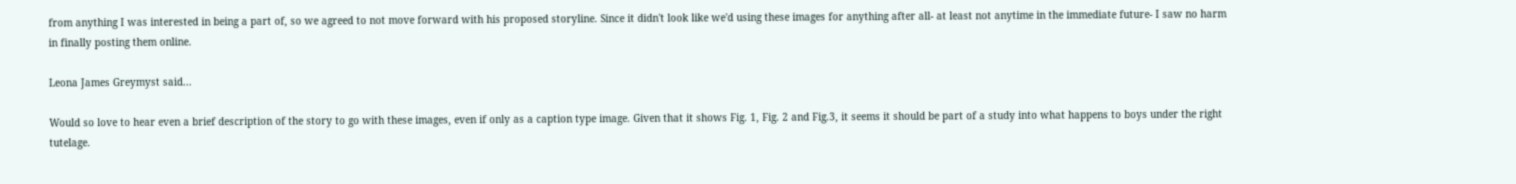from anything I was interested in being a part of, so we agreed to not move forward with his proposed storyline. Since it didn't look like we'd using these images for anything after all- at least not anytime in the immediate future- I saw no harm in finally posting them online.

Leona James Greymyst said...

Would so love to hear even a brief description of the story to go with these images, even if only as a caption type image. Given that it shows Fig. 1, Fig. 2 and Fig.3, it seems it should be part of a study into what happens to boys under the right tutelage.